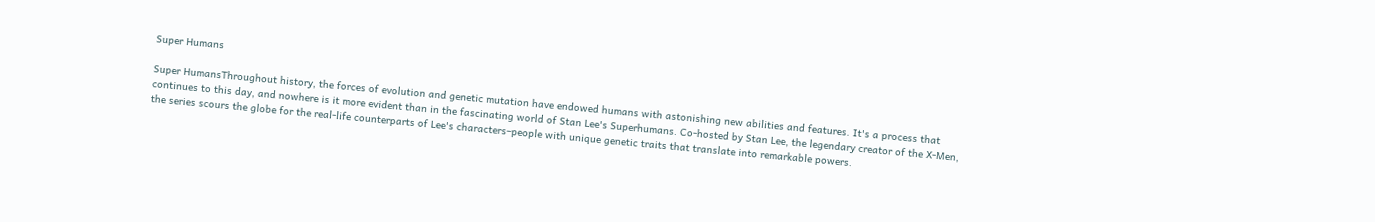Super Humans

Super HumansThroughout history, the forces of evolution and genetic mutation have endowed humans with astonishing new abilities and features. It's a process that continues to this day, and nowhere is it more evident than in the fascinating world of Stan Lee's Superhumans. Co-hosted by Stan Lee, the legendary creator of the X-Men, the series scours the globe for the real-life counterparts of Lee's characters–people with unique genetic traits that translate into remarkable powers.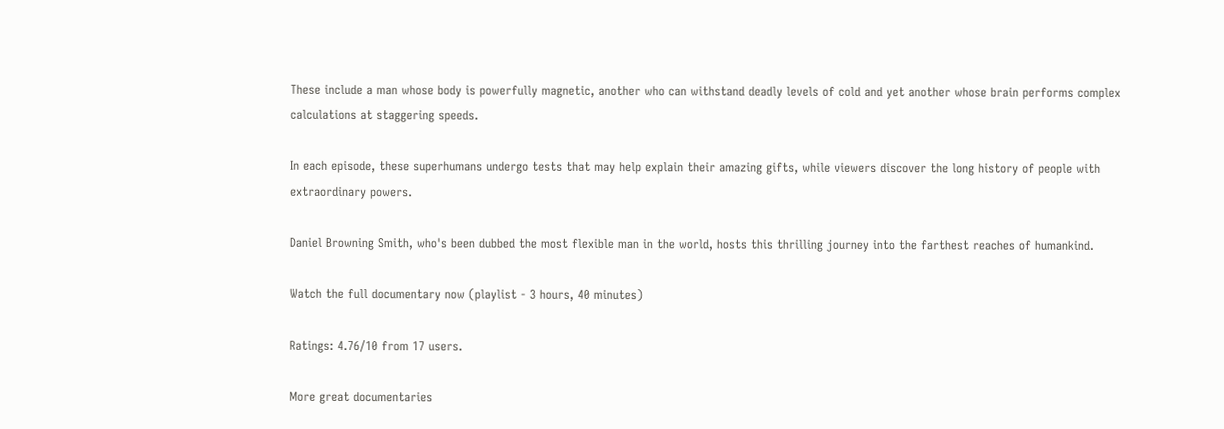These include a man whose body is powerfully magnetic, another who can withstand deadly levels of cold and yet another whose brain performs complex calculations at staggering speeds.

In each episode, these superhumans undergo tests that may help explain their amazing gifts, while viewers discover the long history of people with extraordinary powers.

Daniel Browning Smith, who's been dubbed the most flexible man in the world, hosts this thrilling journey into the farthest reaches of humankind.

Watch the full documentary now (playlist - 3 hours, 40 minutes)

Ratings: 4.76/10 from 17 users.

More great documentaries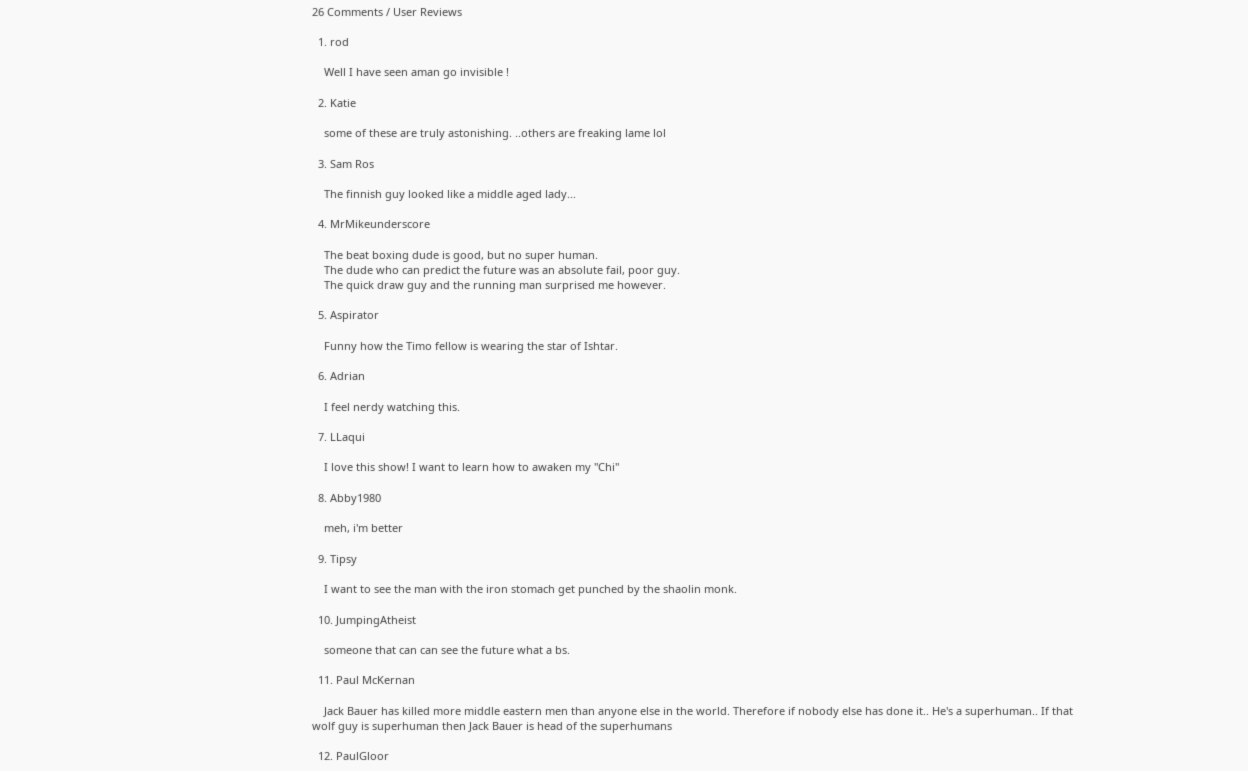26 Comments / User Reviews

  1. rod

    Well I have seen aman go invisible !

  2. Katie

    some of these are truly astonishing. ..others are freaking lame lol

  3. Sam Ros

    The finnish guy looked like a middle aged lady...

  4. MrMikeunderscore

    The beat boxing dude is good, but no super human.
    The dude who can predict the future was an absolute fail, poor guy.
    The quick draw guy and the running man surprised me however.

  5. Aspirator

    Funny how the Timo fellow is wearing the star of Ishtar.

  6. Adrian

    I feel nerdy watching this.

  7. LLaqui

    I love this show! I want to learn how to awaken my "Chi"

  8. Abby1980

    meh, i'm better

  9. Tipsy

    I want to see the man with the iron stomach get punched by the shaolin monk.

  10. JumpingAtheist

    someone that can can see the future what a bs.

  11. Paul McKernan

    Jack Bauer has killed more middle eastern men than anyone else in the world. Therefore if nobody else has done it.. He's a superhuman.. If that wolf guy is superhuman then Jack Bauer is head of the superhumans

  12. PaulGloor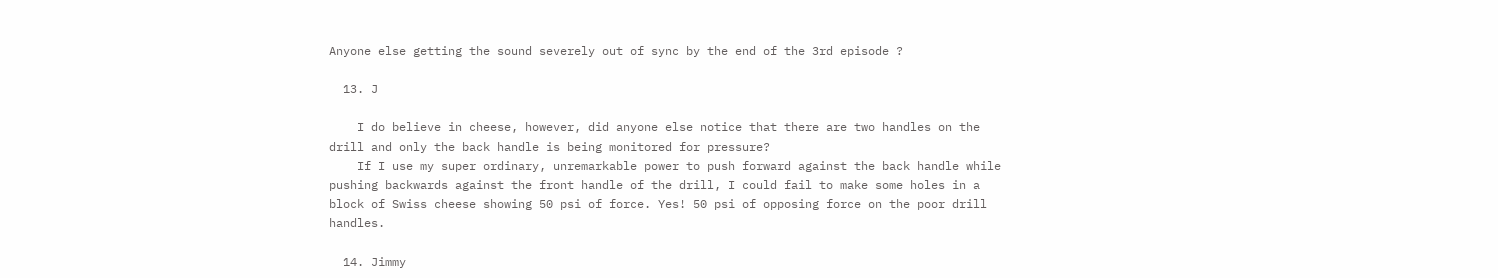Anyone else getting the sound severely out of sync by the end of the 3rd episode ?

  13. J

    I do believe in cheese, however, did anyone else notice that there are two handles on the drill and only the back handle is being monitored for pressure?
    If I use my super ordinary, unremarkable power to push forward against the back handle while pushing backwards against the front handle of the drill, I could fail to make some holes in a block of Swiss cheese showing 50 psi of force. Yes! 50 psi of opposing force on the poor drill handles.

  14. Jimmy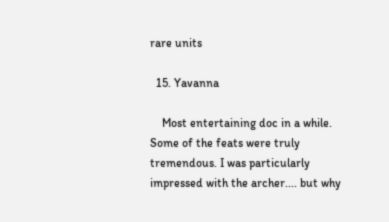rare units

  15. Yavanna

    Most entertaining doc in a while. Some of the feats were truly tremendous. I was particularly impressed with the archer.... but why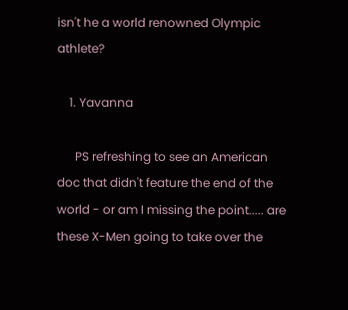isn't he a world renowned Olympic athlete?

    1. Yavanna

      PS refreshing to see an American doc that didn't feature the end of the world - or am I missing the point..... are these X-Men going to take over the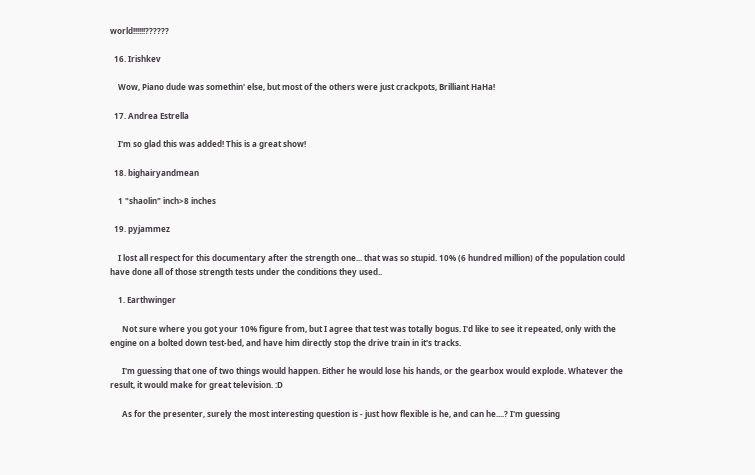world!!!!!!??????

  16. Irishkev

    Wow, Piano dude was somethin' else, but most of the others were just crackpots, Brilliant HaHa!

  17. Andrea Estrella

    I'm so glad this was added! This is a great show!

  18. bighairyandmean

    1 "shaolin" inch>8 inches

  19. pyjammez

    I lost all respect for this documentary after the strength one... that was so stupid. 10% (6 hundred million) of the population could have done all of those strength tests under the conditions they used..

    1. Earthwinger

      Not sure where you got your 10% figure from, but I agree that test was totally bogus. I'd like to see it repeated, only with the engine on a bolted down test-bed, and have him directly stop the drive train in it's tracks.

      I'm guessing that one of two things would happen. Either he would lose his hands, or the gearbox would explode. Whatever the result, it would make for great television. :D

      As for the presenter, surely the most interesting question is - just how flexible is he, and can he....? I'm guessing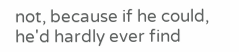not, because if he could, he'd hardly ever find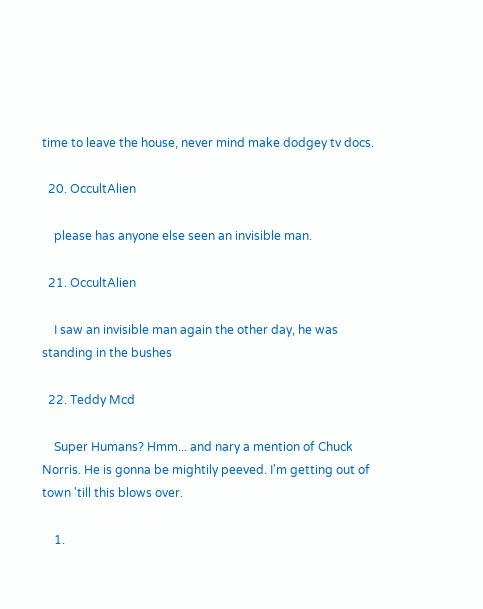time to leave the house, never mind make dodgey tv docs.

  20. OccultAlien

    please has anyone else seen an invisible man.

  21. OccultAlien

    I saw an invisible man again the other day, he was standing in the bushes

  22. Teddy Mcd

    Super Humans? Hmm... and nary a mention of Chuck Norris. He is gonna be mightily peeved. I'm getting out of town 'till this blows over.

    1.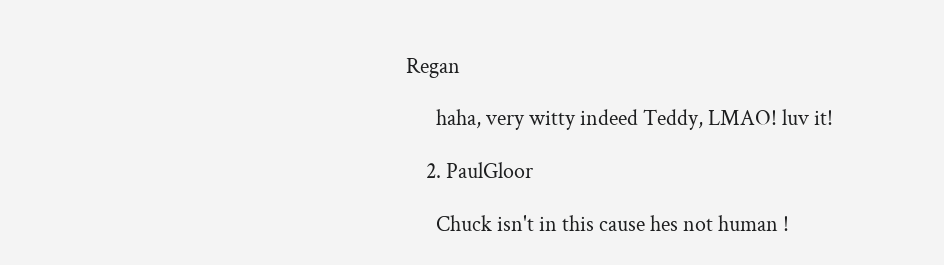Regan

      haha, very witty indeed Teddy, LMAO! luv it!

    2. PaulGloor

      Chuck isn't in this cause hes not human !